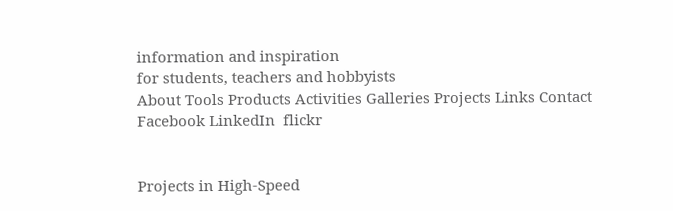information and inspiration
for students, teachers and hobbyists
About Tools Products Activities Galleries Projects Links Contact Facebook LinkedIn  flickr


Projects in High-Speed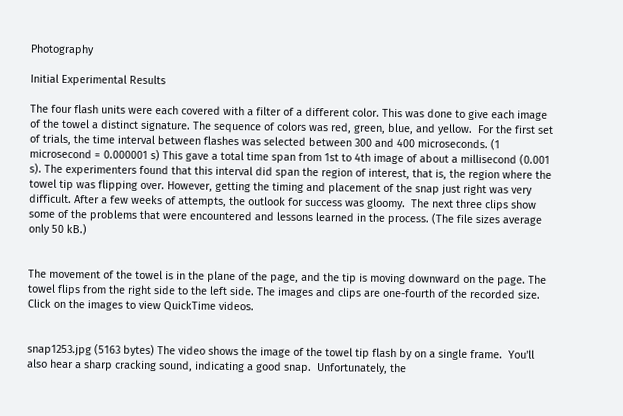Photography

Initial Experimental Results

The four flash units were each covered with a filter of a different color. This was done to give each image of the towel a distinct signature. The sequence of colors was red, green, blue, and yellow.  For the first set of trials, the time interval between flashes was selected between 300 and 400 microseconds. (1 microsecond = 0.000001 s) This gave a total time span from 1st to 4th image of about a millisecond (0.001 s). The experimenters found that this interval did span the region of interest, that is, the region where the towel tip was flipping over. However, getting the timing and placement of the snap just right was very difficult. After a few weeks of attempts, the outlook for success was gloomy.  The next three clips show some of the problems that were encountered and lessons learned in the process. (The file sizes average only 50 kB.)


The movement of the towel is in the plane of the page, and the tip is moving downward on the page. The towel flips from the right side to the left side. The images and clips are one-fourth of the recorded size. Click on the images to view QuickTime videos.


snap1253.jpg (5163 bytes) The video shows the image of the towel tip flash by on a single frame.  You'll also hear a sharp cracking sound, indicating a good snap.  Unfortunately, the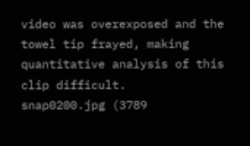video was overexposed and the towel tip frayed, making quantitative analysis of this clip difficult.
snap0200.jpg (3789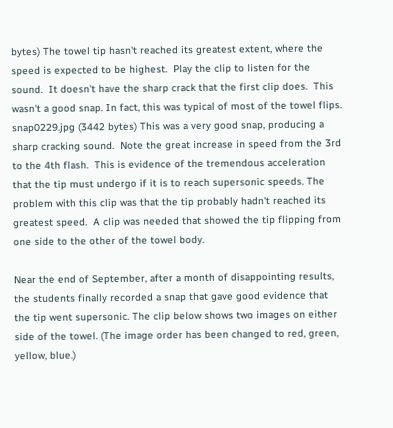bytes) The towel tip hasn't reached its greatest extent, where the speed is expected to be highest.  Play the clip to listen for the sound.  It doesn't have the sharp crack that the first clip does.  This wasn't a good snap. In fact, this was typical of most of the towel flips.
snap0229.jpg (3442 bytes) This was a very good snap, producing a sharp cracking sound.  Note the great increase in speed from the 3rd to the 4th flash.  This is evidence of the tremendous acceleration that the tip must undergo if it is to reach supersonic speeds. The problem with this clip was that the tip probably hadn't reached its greatest speed.  A clip was needed that showed the tip flipping from one side to the other of the towel body.

Near the end of September, after a month of disappointing results, the students finally recorded a snap that gave good evidence that the tip went supersonic. The clip below shows two images on either side of the towel. (The image order has been changed to red, green, yellow, blue.)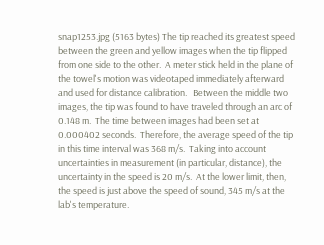snap1253.jpg (5163 bytes) The tip reached its greatest speed between the green and yellow images when the tip flipped from one side to the other.  A meter stick held in the plane of the towel's motion was videotaped immediately afterward and used for distance calibration.   Between the middle two images, the tip was found to have traveled through an arc of 0.148 m.  The time between images had been set at 0.000402 seconds.  Therefore, the average speed of the tip in this time interval was 368 m/s.  Taking into account uncertainties in measurement (in particular, distance), the uncertainty in the speed is 20 m/s.  At the lower limit, then, the speed is just above the speed of sound, 345 m/s at the lab's temperature.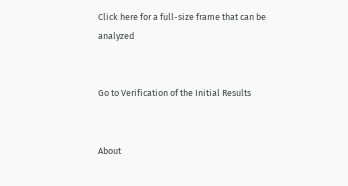Click here for a full-size frame that can be analyzed


Go to Verification of the Initial Results


About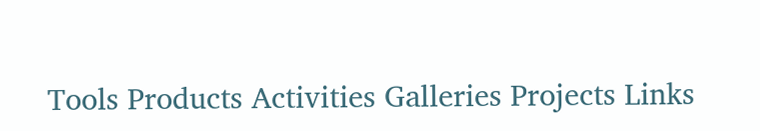Tools Products Activities Galleries Projects Links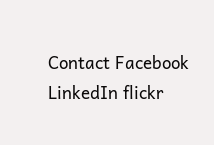Contact Facebook LinkedIn flickr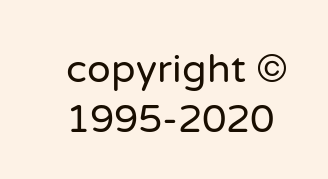copyright © 1995-2020